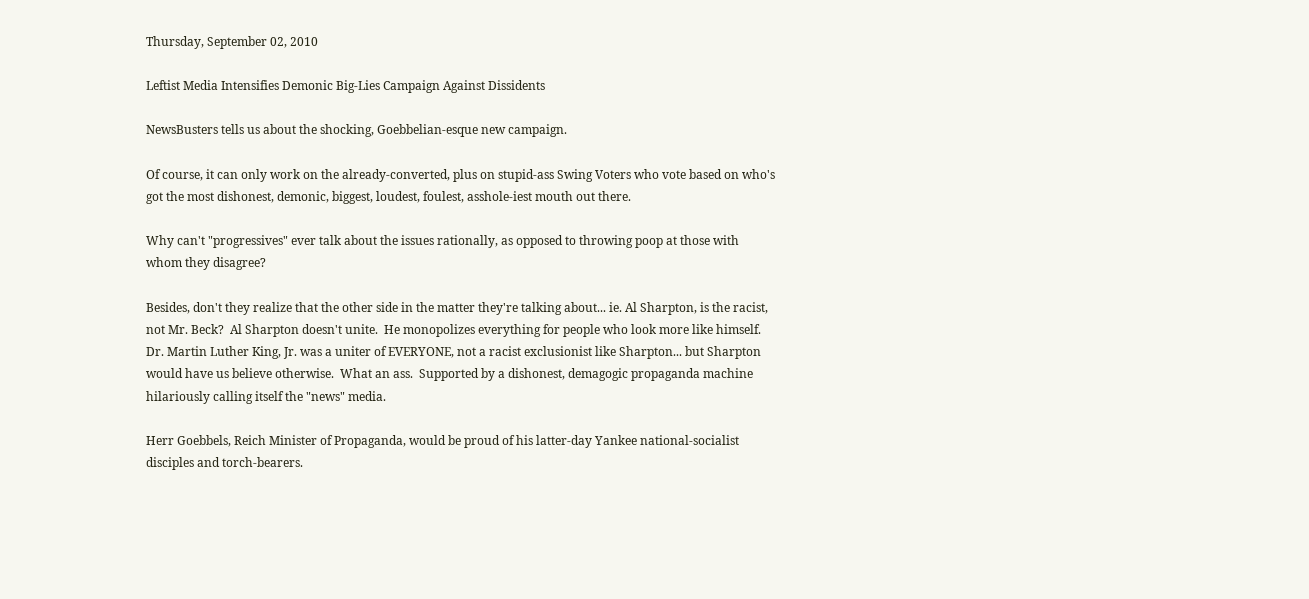Thursday, September 02, 2010

Leftist Media Intensifies Demonic Big-Lies Campaign Against Dissidents

NewsBusters tells us about the shocking, Goebbelian-esque new campaign.

Of course, it can only work on the already-converted, plus on stupid-ass Swing Voters who vote based on who's got the most dishonest, demonic, biggest, loudest, foulest, asshole-iest mouth out there.

Why can't "progressives" ever talk about the issues rationally, as opposed to throwing poop at those with whom they disagree?

Besides, don't they realize that the other side in the matter they're talking about... ie. Al Sharpton, is the racist, not Mr. Beck?  Al Sharpton doesn't unite.  He monopolizes everything for people who look more like himself.  Dr. Martin Luther King, Jr. was a uniter of EVERYONE, not a racist exclusionist like Sharpton... but Sharpton would have us believe otherwise.  What an ass.  Supported by a dishonest, demagogic propaganda machine hilariously calling itself the "news" media.

Herr Goebbels, Reich Minister of Propaganda, would be proud of his latter-day Yankee national-socialist disciples and torch-bearers.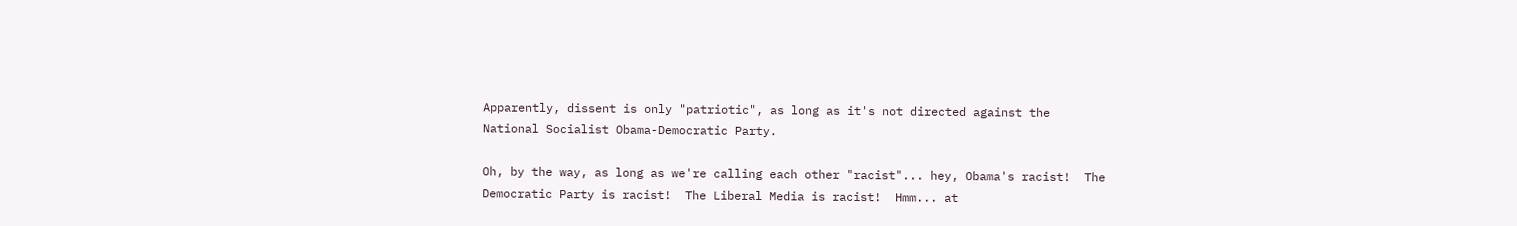Apparently, dissent is only "patriotic", as long as it's not directed against the National Socialist Obama-Democratic Party.

Oh, by the way, as long as we're calling each other "racist"... hey, Obama's racist!  The Democratic Party is racist!  The Liberal Media is racist!  Hmm... at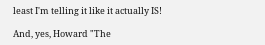least I'm telling it like it actually IS!

And, yes, Howard "The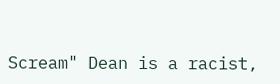Scream" Dean is a racist,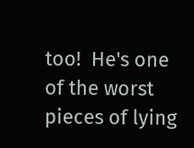too!  He's one of the worst pieces of lying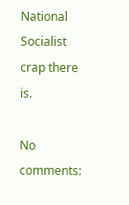National Socialist crap there is.

No comments: